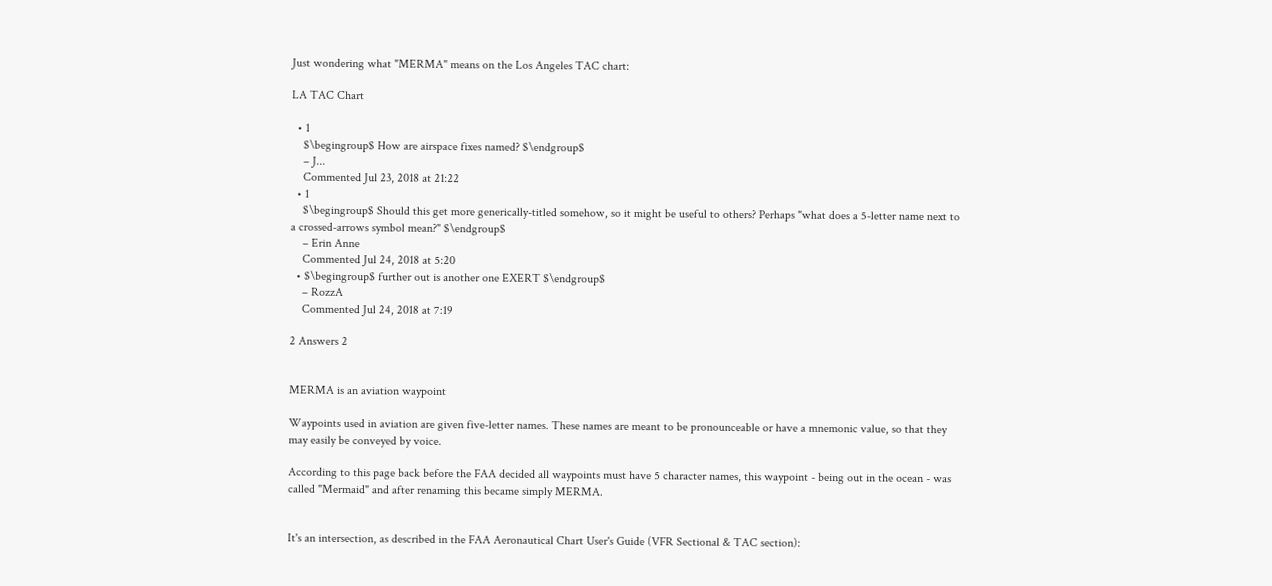Just wondering what "MERMA" means on the Los Angeles TAC chart:

LA TAC Chart

  • 1
    $\begingroup$ How are airspace fixes named? $\endgroup$
    – J...
    Commented Jul 23, 2018 at 21:22
  • 1
    $\begingroup$ Should this get more generically-titled somehow, so it might be useful to others? Perhaps "what does a 5-letter name next to a crossed-arrows symbol mean?" $\endgroup$
    – Erin Anne
    Commented Jul 24, 2018 at 5:20
  • $\begingroup$ further out is another one EXERT $\endgroup$
    – RozzA
    Commented Jul 24, 2018 at 7:19

2 Answers 2


MERMA is an aviation waypoint

Waypoints used in aviation are given five-letter names. These names are meant to be pronounceable or have a mnemonic value, so that they may easily be conveyed by voice.

According to this page back before the FAA decided all waypoints must have 5 character names, this waypoint - being out in the ocean - was called "Mermaid" and after renaming this became simply MERMA.


It's an intersection, as described in the FAA Aeronautical Chart User's Guide (VFR Sectional & TAC section):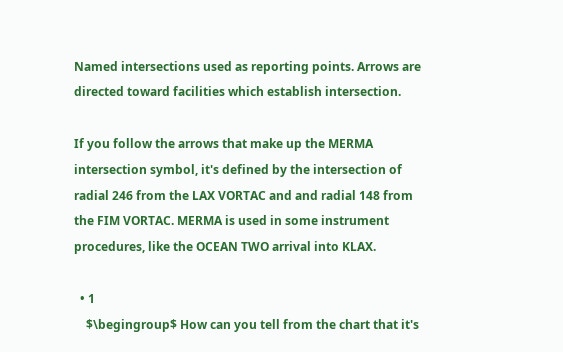Named intersections used as reporting points. Arrows are directed toward facilities which establish intersection.

If you follow the arrows that make up the MERMA intersection symbol, it's defined by the intersection of radial 246 from the LAX VORTAC and and radial 148 from the FIM VORTAC. MERMA is used in some instrument procedures, like the OCEAN TWO arrival into KLAX.

  • 1
    $\begingroup$ How can you tell from the chart that it's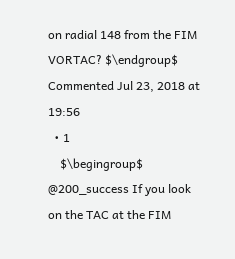on radial 148 from the FIM VORTAC? $\endgroup$ Commented Jul 23, 2018 at 19:56
  • 1
    $\begingroup$ @200_success If you look on the TAC at the FIM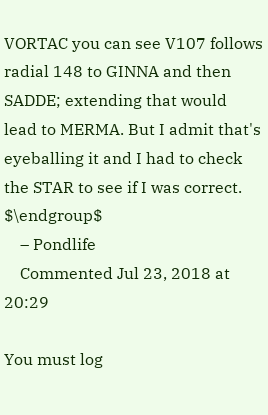VORTAC you can see V107 follows radial 148 to GINNA and then SADDE; extending that would lead to MERMA. But I admit that's eyeballing it and I had to check the STAR to see if I was correct. $\endgroup$
    – Pondlife
    Commented Jul 23, 2018 at 20:29

You must log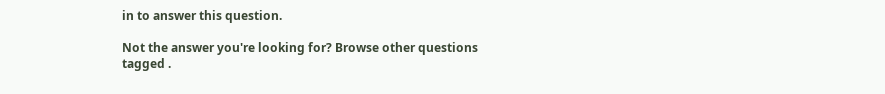in to answer this question.

Not the answer you're looking for? Browse other questions tagged .